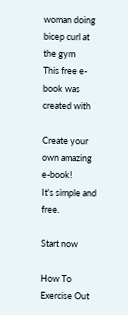woman doing bicep curl at the gym
This free e-book was created with

Create your own amazing e-book!
It's simple and free.

Start now

How To Exercise Out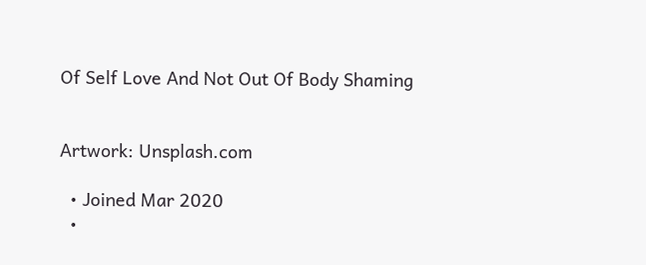Of Self Love And Not Out Of Body Shaming


Artwork: Unsplash.com

  • Joined Mar 2020
  •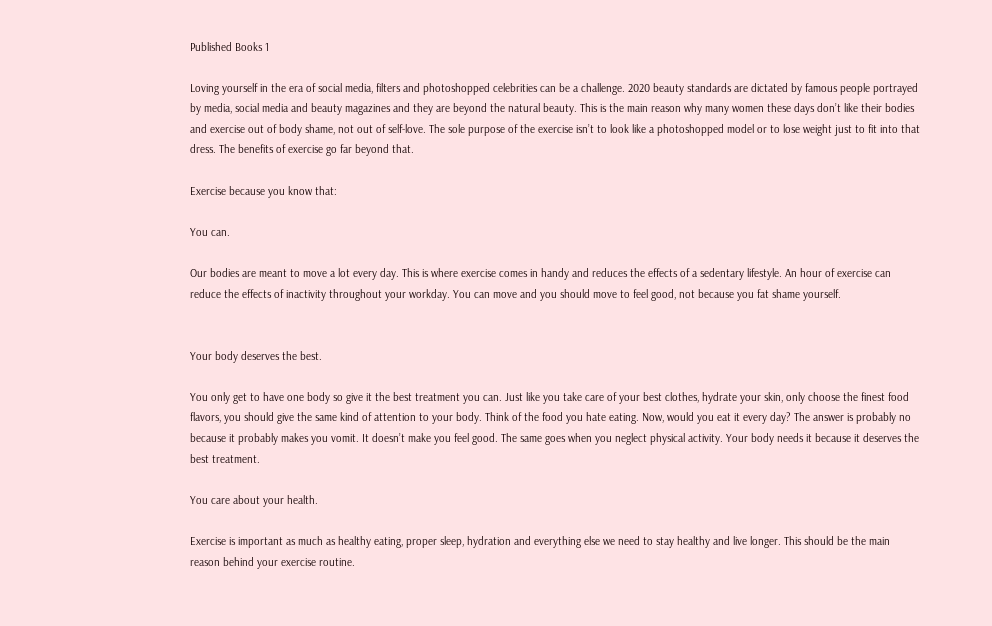Published Books 1

Loving yourself in the era of social media, filters and photoshopped celebrities can be a challenge. 2020 beauty standards are dictated by famous people portrayed by media, social media and beauty magazines and they are beyond the natural beauty. This is the main reason why many women these days don’t like their bodies and exercise out of body shame, not out of self-love. The sole purpose of the exercise isn’t to look like a photoshopped model or to lose weight just to fit into that dress. The benefits of exercise go far beyond that.

Exercise because you know that:

You can.

Our bodies are meant to move a lot every day. This is where exercise comes in handy and reduces the effects of a sedentary lifestyle. An hour of exercise can reduce the effects of inactivity throughout your workday. You can move and you should move to feel good, not because you fat shame yourself.


Your body deserves the best.

You only get to have one body so give it the best treatment you can. Just like you take care of your best clothes, hydrate your skin, only choose the finest food flavors, you should give the same kind of attention to your body. Think of the food you hate eating. Now, would you eat it every day? The answer is probably no because it probably makes you vomit. It doesn’t make you feel good. The same goes when you neglect physical activity. Your body needs it because it deserves the best treatment.

You care about your health.

Exercise is important as much as healthy eating, proper sleep, hydration and everything else we need to stay healthy and live longer. This should be the main reason behind your exercise routine.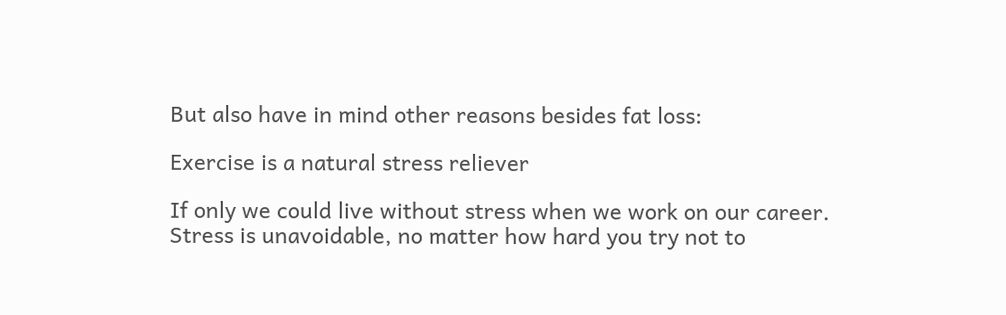But also have in mind other reasons besides fat loss:

Exercise is a natural stress reliever

If only we could live without stress when we work on our career. Stress is unavoidable, no matter how hard you try not to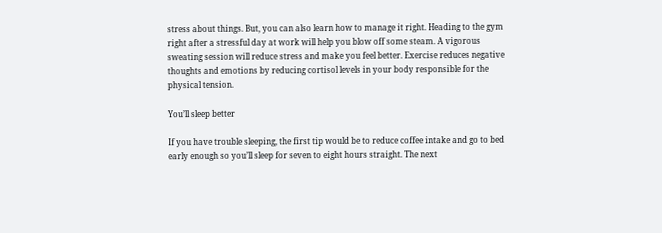stress about things. But, you can also learn how to manage it right. Heading to the gym right after a stressful day at work will help you blow off some steam. A vigorous sweating session will reduce stress and make you feel better. Exercise reduces negative thoughts and emotions by reducing cortisol levels in your body responsible for the physical tension.

You’ll sleep better

If you have trouble sleeping, the first tip would be to reduce coffee intake and go to bed early enough so you’ll sleep for seven to eight hours straight. The next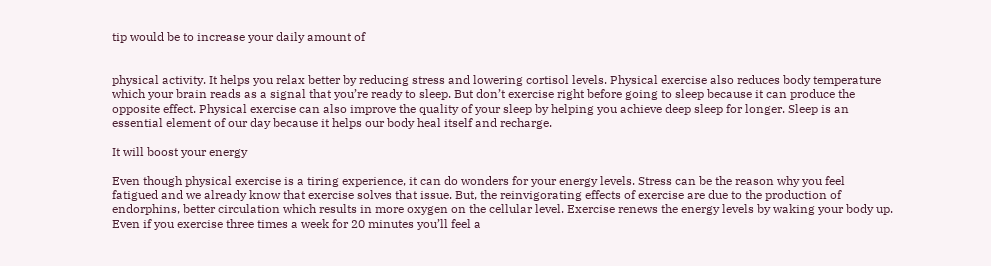tip would be to increase your daily amount of


physical activity. It helps you relax better by reducing stress and lowering cortisol levels. Physical exercise also reduces body temperature which your brain reads as a signal that you’re ready to sleep. But don’t exercise right before going to sleep because it can produce the opposite effect. Physical exercise can also improve the quality of your sleep by helping you achieve deep sleep for longer. Sleep is an essential element of our day because it helps our body heal itself and recharge.

It will boost your energy

Even though physical exercise is a tiring experience, it can do wonders for your energy levels. Stress can be the reason why you feel fatigued and we already know that exercise solves that issue. But, the reinvigorating effects of exercise are due to the production of endorphins, better circulation which results in more oxygen on the cellular level. Exercise renews the energy levels by waking your body up. Even if you exercise three times a week for 20 minutes you’ll feel a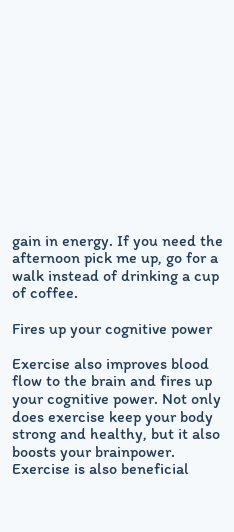gain in energy. If you need the afternoon pick me up, go for a walk instead of drinking a cup of coffee.

Fires up your cognitive power

Exercise also improves blood flow to the brain and fires up your cognitive power. Not only does exercise keep your body strong and healthy, but it also boosts your brainpower. Exercise is also beneficial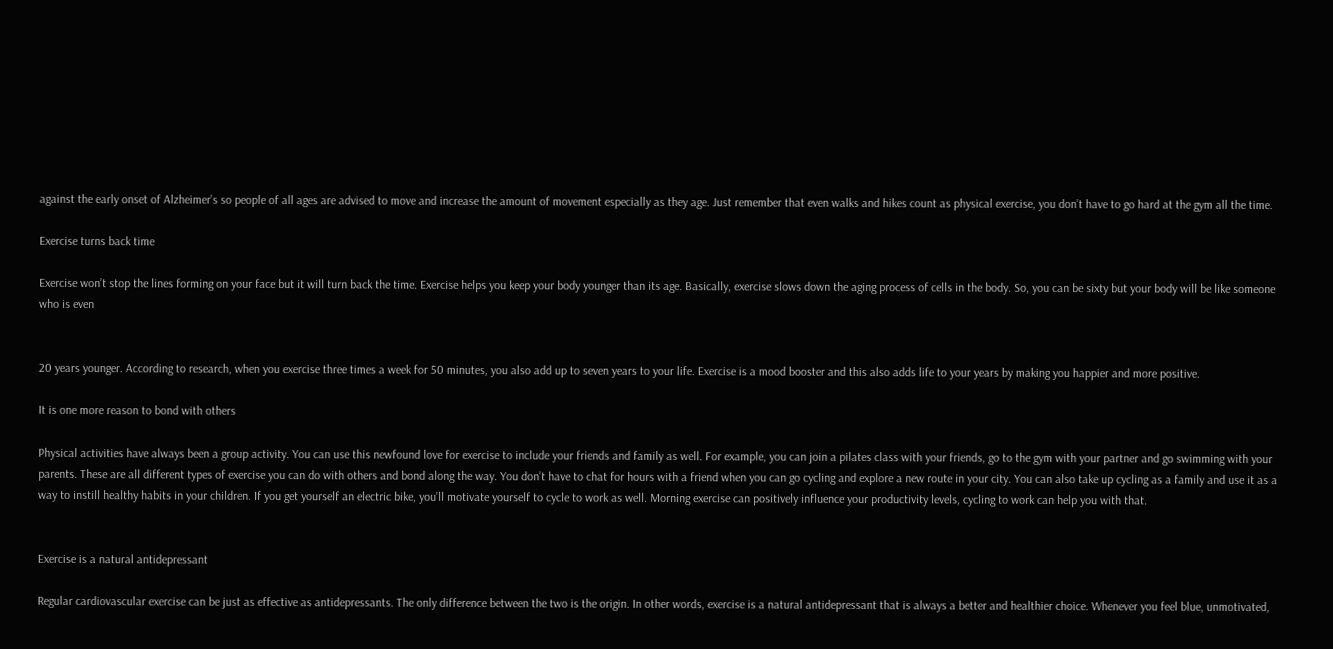against the early onset of Alzheimer’s so people of all ages are advised to move and increase the amount of movement especially as they age. Just remember that even walks and hikes count as physical exercise, you don’t have to go hard at the gym all the time.

Exercise turns back time

Exercise won’t stop the lines forming on your face but it will turn back the time. Exercise helps you keep your body younger than its age. Basically, exercise slows down the aging process of cells in the body. So, you can be sixty but your body will be like someone who is even


20 years younger. According to research, when you exercise three times a week for 50 minutes, you also add up to seven years to your life. Exercise is a mood booster and this also adds life to your years by making you happier and more positive.

It is one more reason to bond with others

Physical activities have always been a group activity. You can use this newfound love for exercise to include your friends and family as well. For example, you can join a pilates class with your friends, go to the gym with your partner and go swimming with your parents. These are all different types of exercise you can do with others and bond along the way. You don’t have to chat for hours with a friend when you can go cycling and explore a new route in your city. You can also take up cycling as a family and use it as a way to instill healthy habits in your children. If you get yourself an electric bike, you’ll motivate yourself to cycle to work as well. Morning exercise can positively influence your productivity levels, cycling to work can help you with that.


Exercise is a natural antidepressant

Regular cardiovascular exercise can be just as effective as antidepressants. The only difference between the two is the origin. In other words, exercise is a natural antidepressant that is always a better and healthier choice. Whenever you feel blue, unmotivated,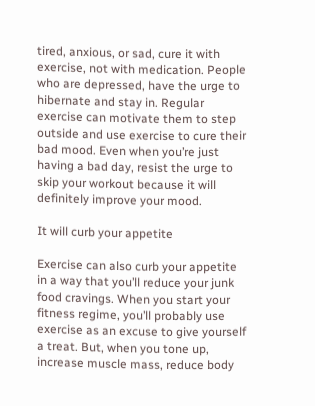tired, anxious, or sad, cure it with exercise, not with medication. People who are depressed, have the urge to hibernate and stay in. Regular exercise can motivate them to step outside and use exercise to cure their bad mood. Even when you’re just having a bad day, resist the urge to skip your workout because it will definitely improve your mood.

It will curb your appetite

Exercise can also curb your appetite in a way that you’ll reduce your junk food cravings. When you start your fitness regime, you’ll probably use exercise as an excuse to give yourself a treat. But, when you tone up, increase muscle mass, reduce body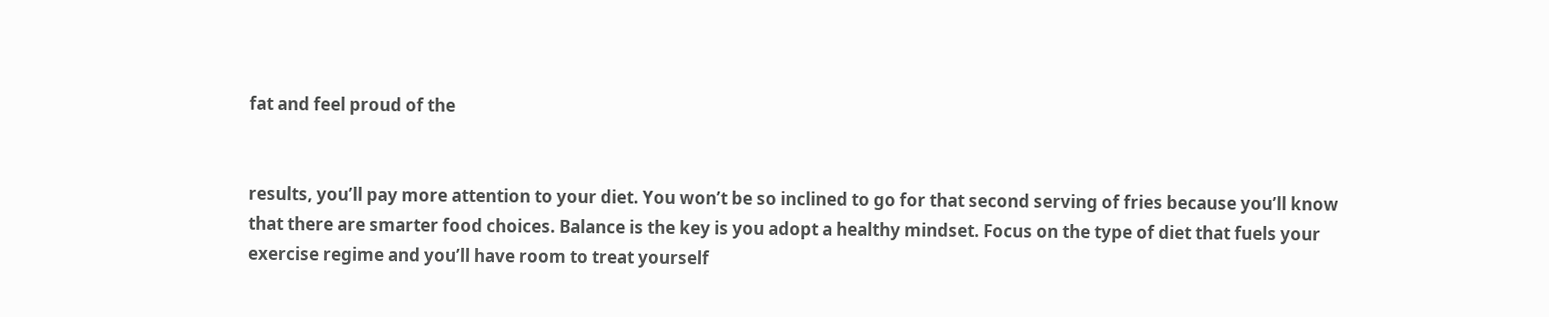fat and feel proud of the


results, you’ll pay more attention to your diet. You won’t be so inclined to go for that second serving of fries because you’ll know that there are smarter food choices. Balance is the key is you adopt a healthy mindset. Focus on the type of diet that fuels your exercise regime and you’ll have room to treat yourself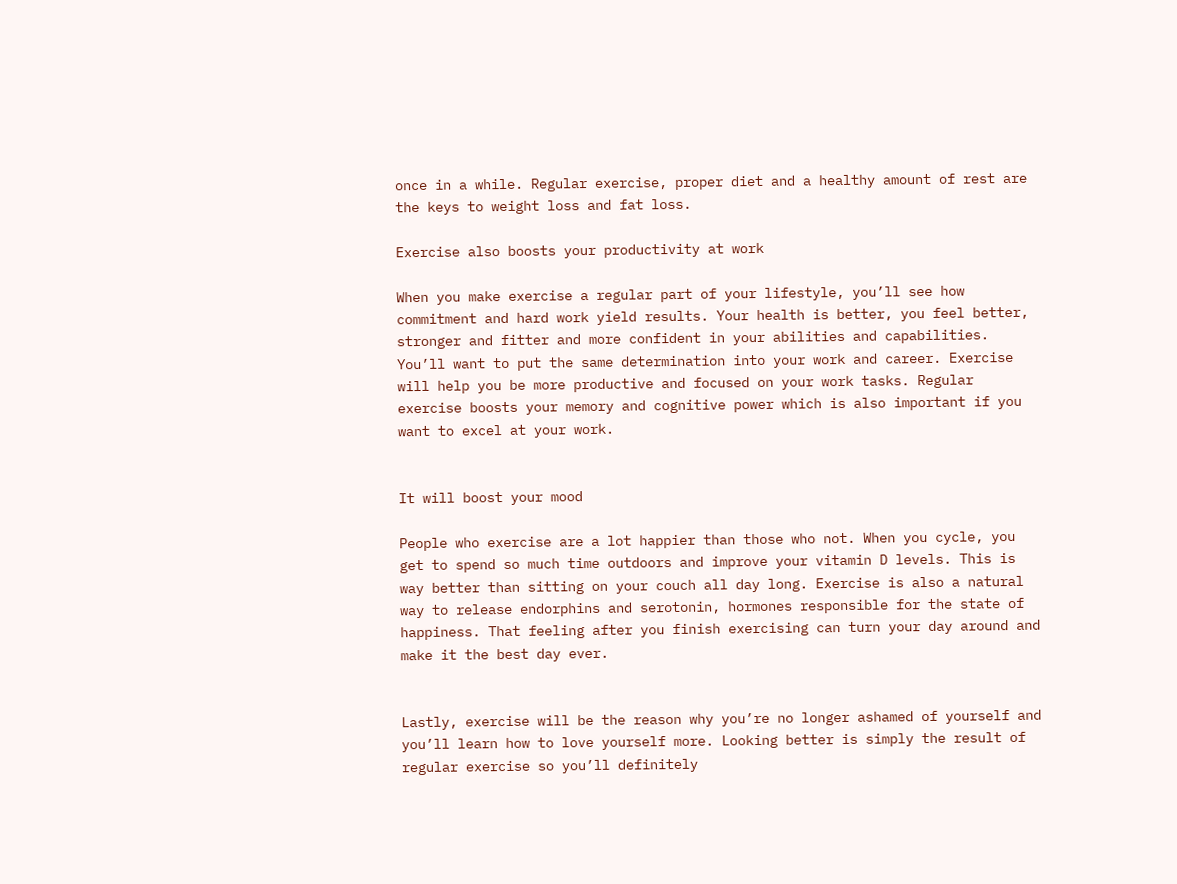once in a while. Regular exercise, proper diet and a healthy amount of rest are the keys to weight loss and fat loss.

Exercise also boosts your productivity at work

When you make exercise a regular part of your lifestyle, you’ll see how commitment and hard work yield results. Your health is better, you feel better, stronger and fitter and more confident in your abilities and capabilities. You’ll want to put the same determination into your work and career. Exercise will help you be more productive and focused on your work tasks. Regular exercise boosts your memory and cognitive power which is also important if you want to excel at your work.


It will boost your mood

People who exercise are a lot happier than those who not. When you cycle, you get to spend so much time outdoors and improve your vitamin D levels. This is way better than sitting on your couch all day long. Exercise is also a natural way to release endorphins and serotonin, hormones responsible for the state of happiness. That feeling after you finish exercising can turn your day around and make it the best day ever.


Lastly, exercise will be the reason why you’re no longer ashamed of yourself and you’ll learn how to love yourself more. Looking better is simply the result of regular exercise so you’ll definitely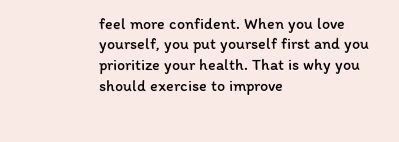feel more confident. When you love yourself, you put yourself first and you prioritize your health. That is why you should exercise to improve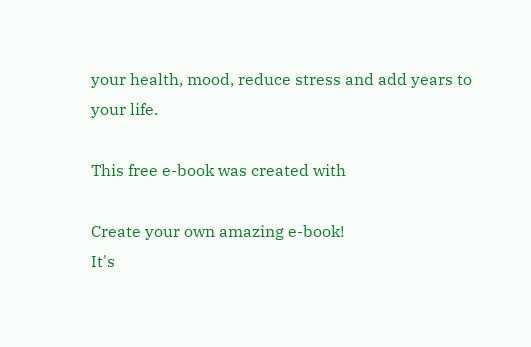your health, mood, reduce stress and add years to your life.

This free e-book was created with

Create your own amazing e-book!
It's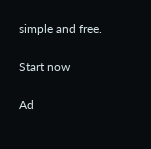simple and free.

Start now

Ad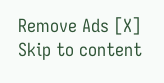Remove Ads [X]
Skip to content